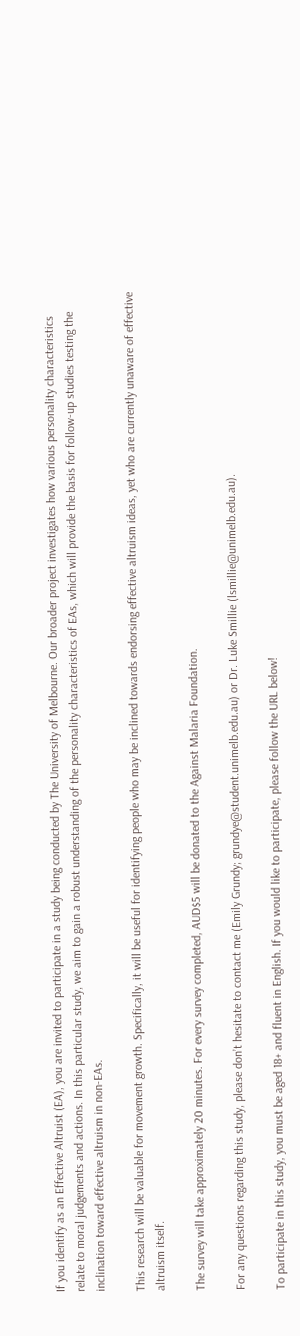If you identify as an Effective Altruist (EA), you are invited to participate in a study being conducted by The University of Melbourne. Our broader project investigates how various personality characteristics relate to moral judgements and actions. In this particular study, we aim to gain a robust understanding of the personality characteristics of EAs, which will provide the basis for follow-up studies testing the inclination toward effective altruism in non-EAs.

This research will be valuable for movement growth. Specifically, it will be useful for identifying people who may be inclined towards endorsing effective altruism ideas, yet who are currently unaware of effective altruism itself.

The survey will take approximately 20 minutes. For every survey completed, AUD$5 will be donated to the Against Malaria Foundation.

For any questions regarding this study, please don’t hesitate to contact me (Emily Grundy; grundye@student.unimelb.edu.au) or Dr. Luke Smillie (lsmillie@unimelb.edu.au).

To participate in this study, you must be aged 18+ and fluent in English. If you would like to participate, please follow the URL below!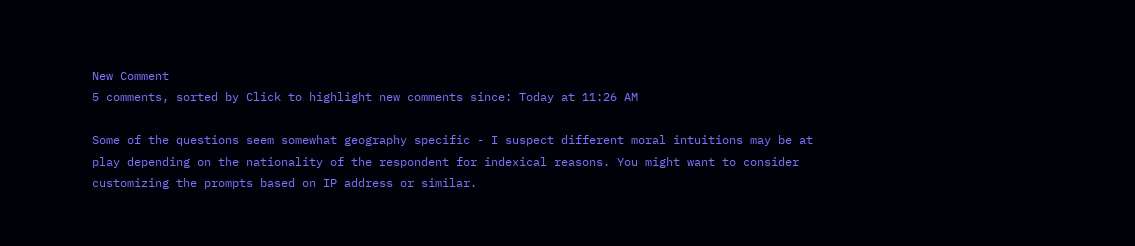New Comment
5 comments, sorted by Click to highlight new comments since: Today at 11:26 AM

Some of the questions seem somewhat geography specific - I suspect different moral intuitions may be at play depending on the nationality of the respondent for indexical reasons. You might want to consider customizing the prompts based on IP address or similar.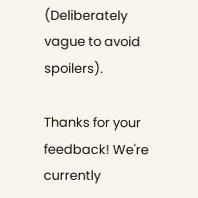(Deliberately vague to avoid spoilers).

Thanks for your feedback! We're currently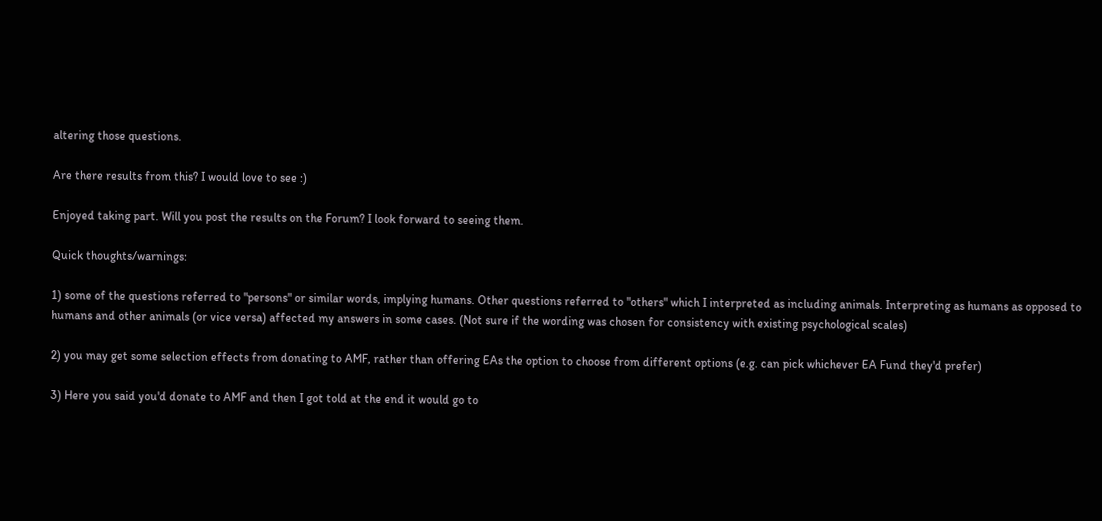altering those questions.

Are there results from this? I would love to see :)

Enjoyed taking part. Will you post the results on the Forum? I look forward to seeing them.

Quick thoughts/warnings:

1) some of the questions referred to "persons" or similar words, implying humans. Other questions referred to "others" which I interpreted as including animals. Interpreting as humans as opposed to humans and other animals (or vice versa) affected my answers in some cases. (Not sure if the wording was chosen for consistency with existing psychological scales)

2) you may get some selection effects from donating to AMF, rather than offering EAs the option to choose from different options (e.g. can pick whichever EA Fund they'd prefer)

3) Here you said you'd donate to AMF and then I got told at the end it would go to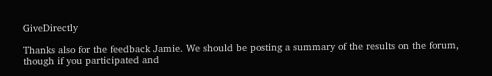GiveDirectly

Thanks also for the feedback Jamie. We should be posting a summary of the results on the forum, though if you participated and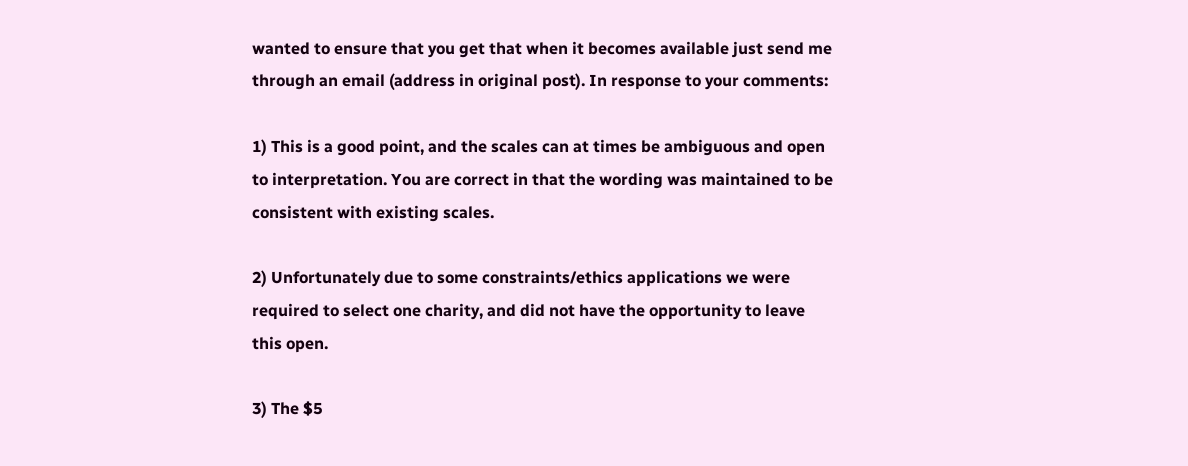wanted to ensure that you get that when it becomes available just send me through an email (address in original post). In response to your comments:

1) This is a good point, and the scales can at times be ambiguous and open to interpretation. You are correct in that the wording was maintained to be consistent with existing scales.

2) Unfortunately due to some constraints/ethics applications we were required to select one charity, and did not have the opportunity to leave this open.

3) The $5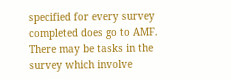specified for every survey completed does go to AMF. There may be tasks in the survey which involve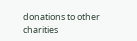donations to other charities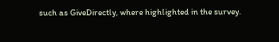such as GiveDirectly, where highlighted in the survey.